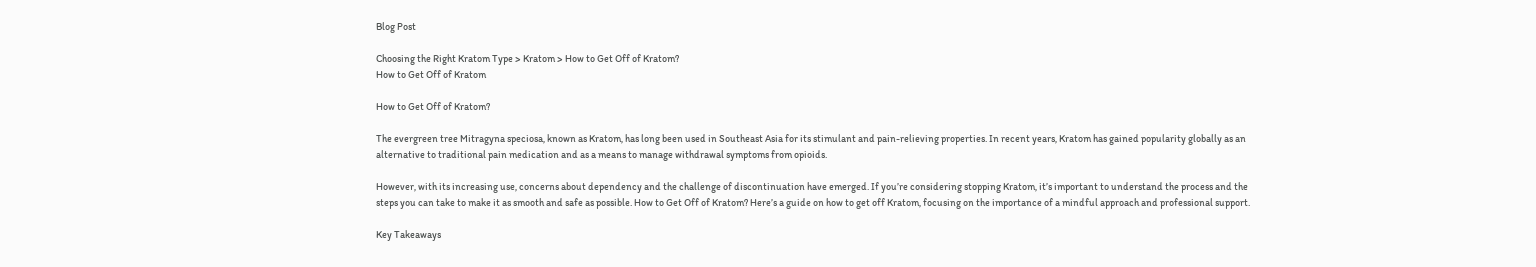Blog Post

Choosing the Right Kratom Type > Kratom > How to Get Off of Kratom?
How to Get Off of Kratom

How to Get Off of Kratom?

The evergreen tree Mitragyna speciosa, known as Kratom, has long been used in Southeast Asia for its stimulant and pain-relieving properties. In recent years, Kratom has gained popularity globally as an alternative to traditional pain medication and as a means to manage withdrawal symptoms from opioids.

However, with its increasing use, concerns about dependency and the challenge of discontinuation have emerged. If you’re considering stopping Kratom, it’s important to understand the process and the steps you can take to make it as smooth and safe as possible. How to Get Off of Kratom? Here’s a guide on how to get off Kratom, focusing on the importance of a mindful approach and professional support.

Key Takeaways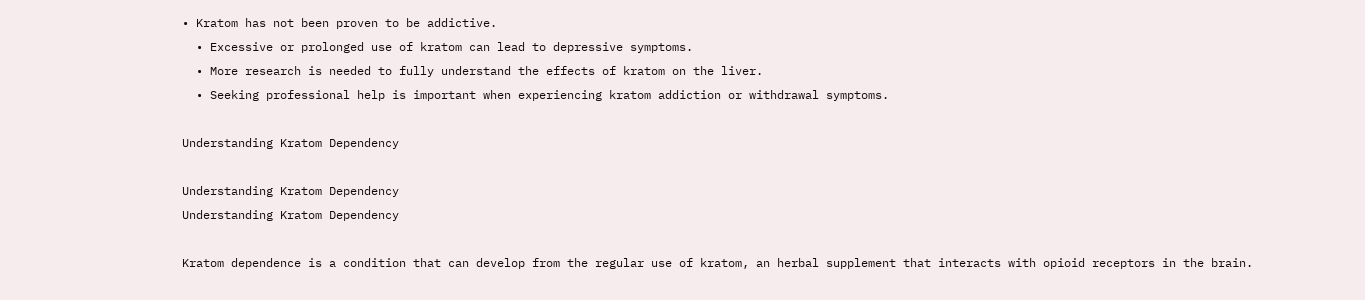• Kratom has not been proven to be addictive.
  • Excessive or prolonged use of kratom can lead to depressive symptoms.
  • More research is needed to fully understand the effects of kratom on the liver.
  • Seeking professional help is important when experiencing kratom addiction or withdrawal symptoms.

Understanding Kratom Dependency

Understanding Kratom Dependency
Understanding Kratom Dependency

Kratom dependence is a condition that can develop from the regular use of kratom, an herbal supplement that interacts with opioid receptors in the brain.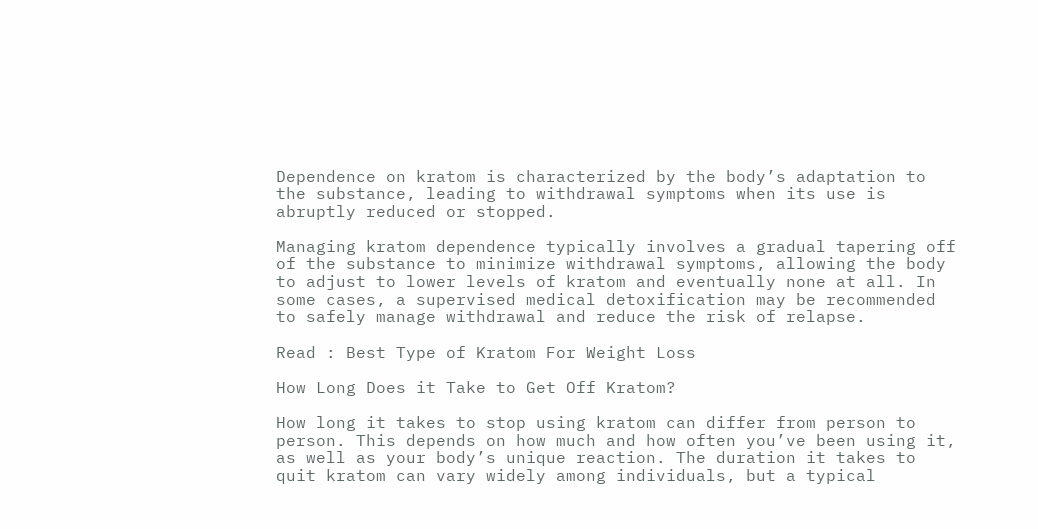Dependence on kratom is characterized by the body’s adaptation to the substance, leading to withdrawal symptoms when its use is abruptly reduced or stopped.

Managing kratom dependence typically involves a gradual tapering off of the substance to minimize withdrawal symptoms, allowing the body to adjust to lower levels of kratom and eventually none at all. In some cases, a supervised medical detoxification may be recommended to safely manage withdrawal and reduce the risk of relapse.

Read : Best Type of Kratom For Weight Loss

How Long Does it Take to Get Off Kratom?

How long it takes to stop using kratom can differ from person to person. This depends on how much and how often you’ve been using it, as well as your body’s unique reaction. The duration it takes to quit kratom can vary widely among individuals, but a typical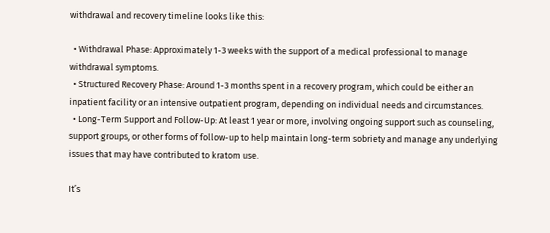withdrawal and recovery timeline looks like this:

  • Withdrawal Phase: Approximately 1-3 weeks with the support of a medical professional to manage withdrawal symptoms.
  • Structured Recovery Phase: Around 1-3 months spent in a recovery program, which could be either an inpatient facility or an intensive outpatient program, depending on individual needs and circumstances.
  • Long-Term Support and Follow-Up: At least 1 year or more, involving ongoing support such as counseling, support groups, or other forms of follow-up to help maintain long-term sobriety and manage any underlying issues that may have contributed to kratom use.

It’s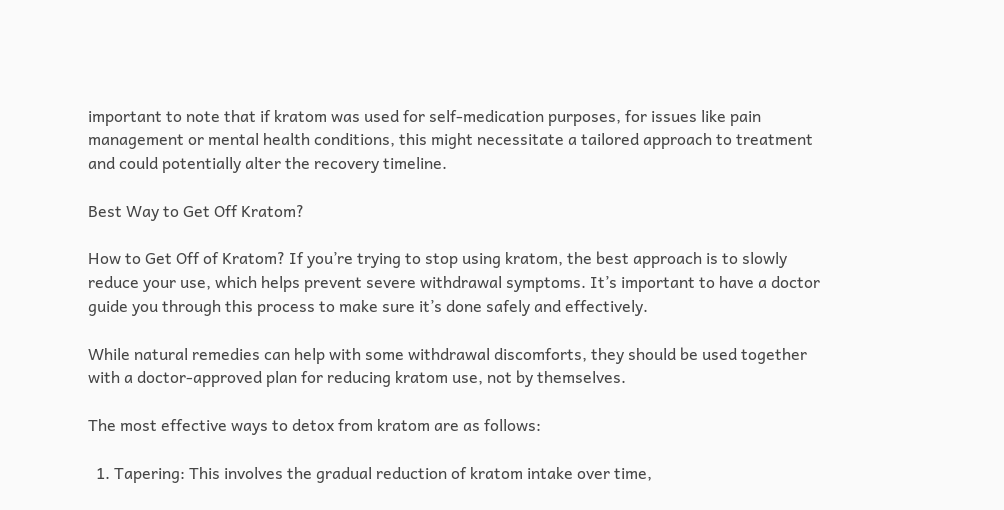important to note that if kratom was used for self-medication purposes, for issues like pain management or mental health conditions, this might necessitate a tailored approach to treatment and could potentially alter the recovery timeline.

Best Way to Get Off Kratom?

How to Get Off of Kratom? If you’re trying to stop using kratom, the best approach is to slowly reduce your use, which helps prevent severe withdrawal symptoms. It’s important to have a doctor guide you through this process to make sure it’s done safely and effectively.

While natural remedies can help with some withdrawal discomforts, they should be used together with a doctor-approved plan for reducing kratom use, not by themselves.

The most effective ways to detox from kratom are as follows:

  1. Tapering: This involves the gradual reduction of kratom intake over time,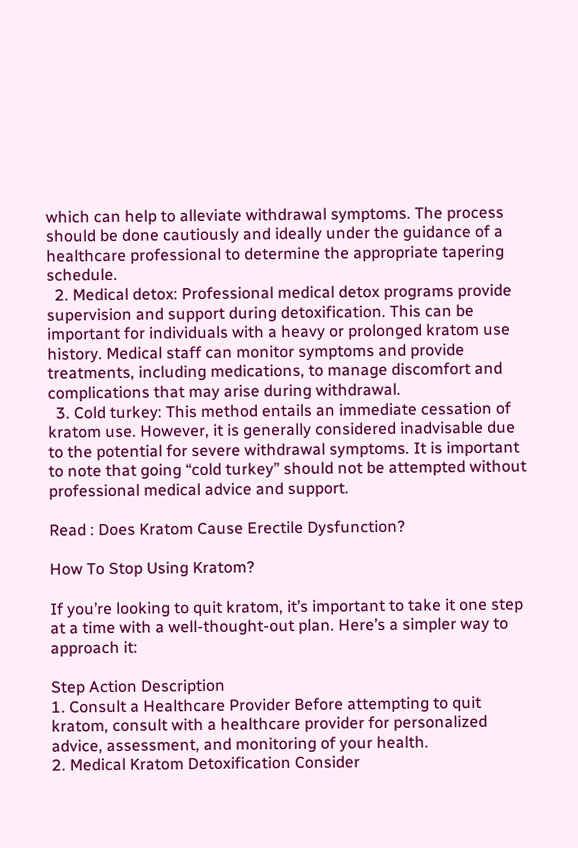which can help to alleviate withdrawal symptoms. The process should be done cautiously and ideally under the guidance of a healthcare professional to determine the appropriate tapering schedule.
  2. Medical detox: Professional medical detox programs provide supervision and support during detoxification. This can be important for individuals with a heavy or prolonged kratom use history. Medical staff can monitor symptoms and provide treatments, including medications, to manage discomfort and complications that may arise during withdrawal.
  3. Cold turkey: This method entails an immediate cessation of kratom use. However, it is generally considered inadvisable due to the potential for severe withdrawal symptoms. It is important to note that going “cold turkey” should not be attempted without professional medical advice and support.

Read : Does Kratom Cause Erectile Dysfunction?

How To Stop Using Kratom?

If you’re looking to quit kratom, it’s important to take it one step at a time with a well-thought-out plan. Here’s a simpler way to approach it:

Step Action Description
1. Consult a Healthcare Provider Before attempting to quit kratom, consult with a healthcare provider for personalized advice, assessment, and monitoring of your health.
2. Medical Kratom Detoxification Consider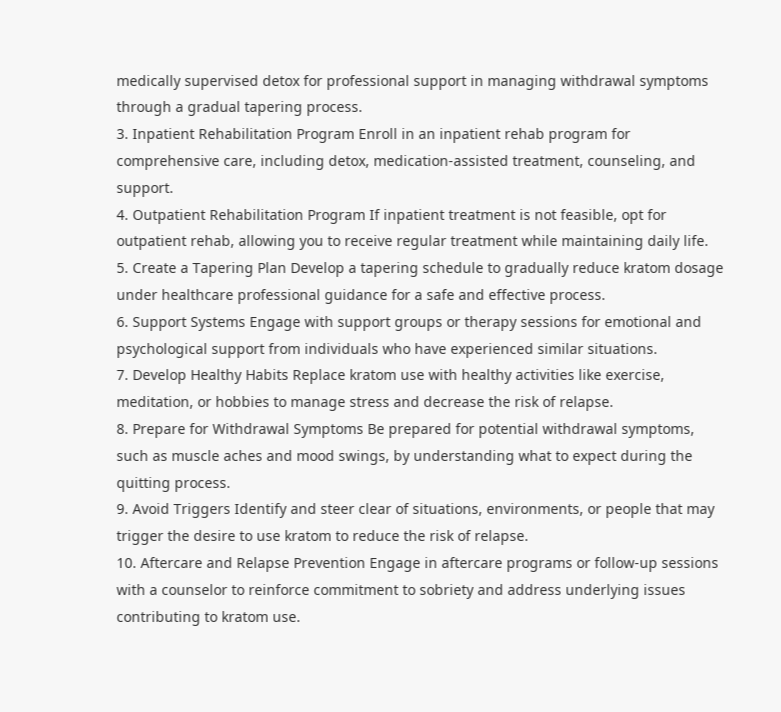medically supervised detox for professional support in managing withdrawal symptoms through a gradual tapering process.
3. Inpatient Rehabilitation Program Enroll in an inpatient rehab program for comprehensive care, including detox, medication-assisted treatment, counseling, and support.
4. Outpatient Rehabilitation Program If inpatient treatment is not feasible, opt for outpatient rehab, allowing you to receive regular treatment while maintaining daily life.
5. Create a Tapering Plan Develop a tapering schedule to gradually reduce kratom dosage under healthcare professional guidance for a safe and effective process.
6. Support Systems Engage with support groups or therapy sessions for emotional and psychological support from individuals who have experienced similar situations.
7. Develop Healthy Habits Replace kratom use with healthy activities like exercise, meditation, or hobbies to manage stress and decrease the risk of relapse.
8. Prepare for Withdrawal Symptoms Be prepared for potential withdrawal symptoms, such as muscle aches and mood swings, by understanding what to expect during the quitting process.
9. Avoid Triggers Identify and steer clear of situations, environments, or people that may trigger the desire to use kratom to reduce the risk of relapse.
10. Aftercare and Relapse Prevention Engage in aftercare programs or follow-up sessions with a counselor to reinforce commitment to sobriety and address underlying issues contributing to kratom use.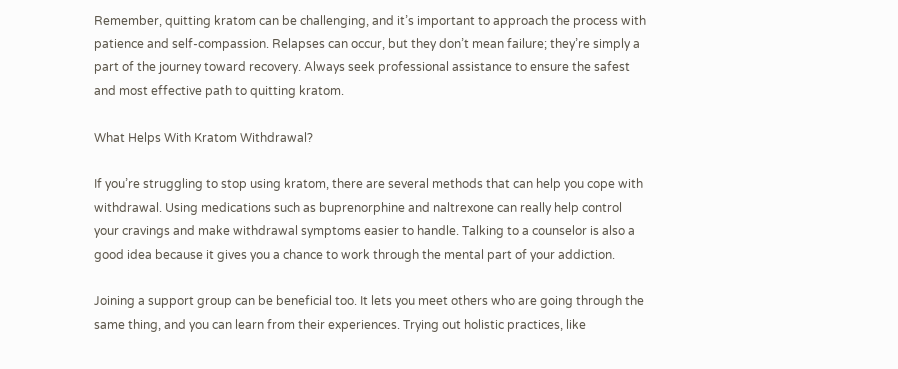Remember, quitting kratom can be challenging, and it’s important to approach the process with patience and self-compassion. Relapses can occur, but they don’t mean failure; they’re simply a part of the journey toward recovery. Always seek professional assistance to ensure the safest and most effective path to quitting kratom.

What Helps With Kratom Withdrawal?

If you’re struggling to stop using kratom, there are several methods that can help you cope with withdrawal. Using medications such as buprenorphine and naltrexone can really help control your cravings and make withdrawal symptoms easier to handle. Talking to a counselor is also a good idea because it gives you a chance to work through the mental part of your addiction.

Joining a support group can be beneficial too. It lets you meet others who are going through the same thing, and you can learn from their experiences. Trying out holistic practices, like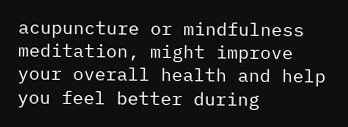acupuncture or mindfulness meditation, might improve your overall health and help you feel better during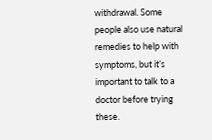withdrawal. Some people also use natural remedies to help with symptoms, but it’s important to talk to a doctor before trying these.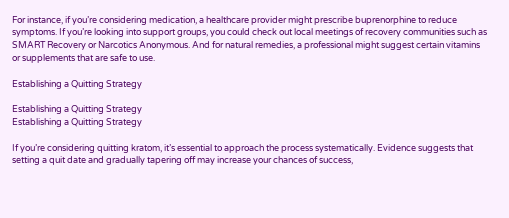For instance, if you’re considering medication, a healthcare provider might prescribe buprenorphine to reduce symptoms. If you’re looking into support groups, you could check out local meetings of recovery communities such as SMART Recovery or Narcotics Anonymous. And for natural remedies, a professional might suggest certain vitamins or supplements that are safe to use.

Establishing a Quitting Strategy

Establishing a Quitting Strategy
Establishing a Quitting Strategy

If you’re considering quitting kratom, it’s essential to approach the process systematically. Evidence suggests that setting a quit date and gradually tapering off may increase your chances of success,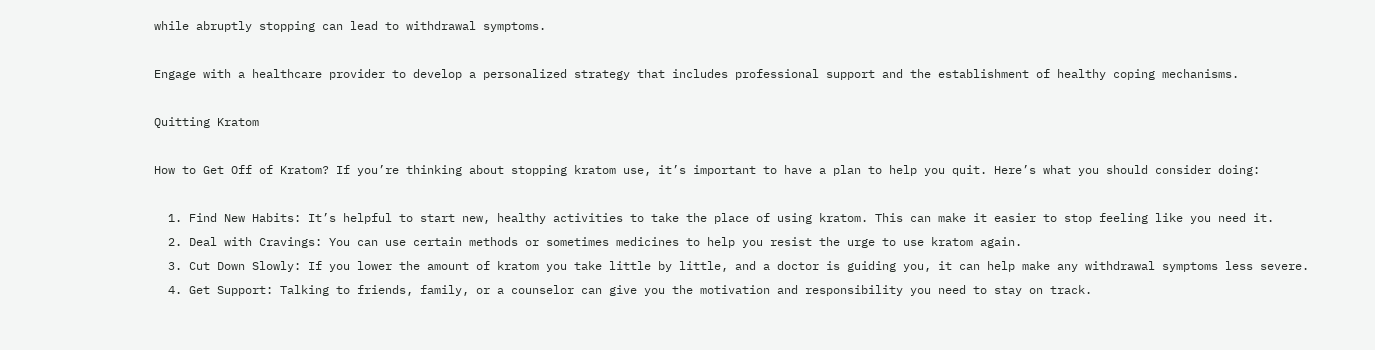while abruptly stopping can lead to withdrawal symptoms.

Engage with a healthcare provider to develop a personalized strategy that includes professional support and the establishment of healthy coping mechanisms.

Quitting Kratom

How to Get Off of Kratom? If you’re thinking about stopping kratom use, it’s important to have a plan to help you quit. Here’s what you should consider doing:

  1. Find New Habits: It’s helpful to start new, healthy activities to take the place of using kratom. This can make it easier to stop feeling like you need it.
  2. Deal with Cravings: You can use certain methods or sometimes medicines to help you resist the urge to use kratom again.
  3. Cut Down Slowly: If you lower the amount of kratom you take little by little, and a doctor is guiding you, it can help make any withdrawal symptoms less severe.
  4. Get Support: Talking to friends, family, or a counselor can give you the motivation and responsibility you need to stay on track.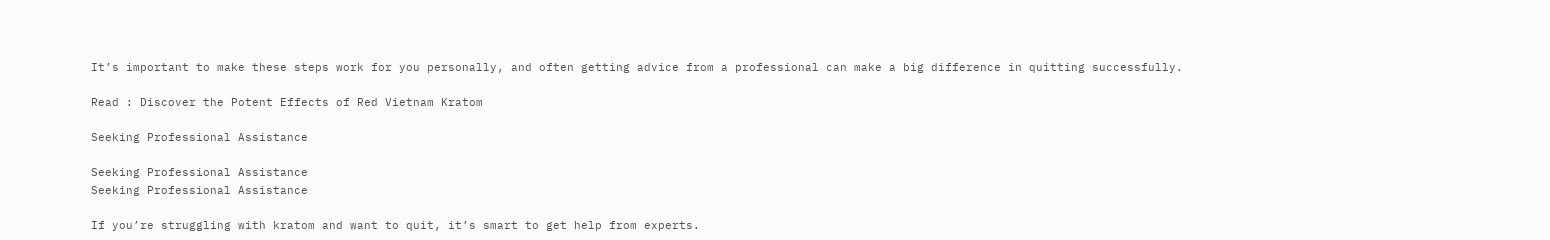It’s important to make these steps work for you personally, and often getting advice from a professional can make a big difference in quitting successfully.

Read : Discover the Potent Effects of Red Vietnam Kratom

Seeking Professional Assistance

Seeking Professional Assistance
Seeking Professional Assistance

If you’re struggling with kratom and want to quit, it’s smart to get help from experts.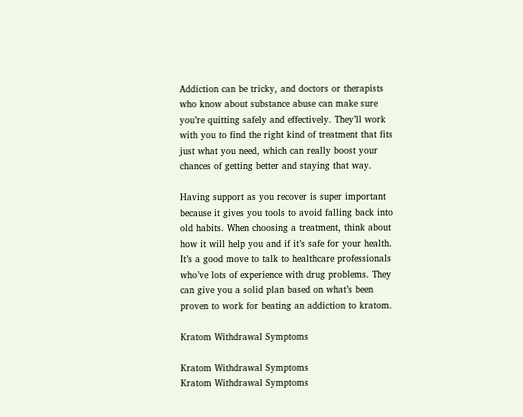Addiction can be tricky, and doctors or therapists who know about substance abuse can make sure you’re quitting safely and effectively. They’ll work with you to find the right kind of treatment that fits just what you need, which can really boost your chances of getting better and staying that way.

Having support as you recover is super important because it gives you tools to avoid falling back into old habits. When choosing a treatment, think about how it will help you and if it’s safe for your health. It’s a good move to talk to healthcare professionals who’ve lots of experience with drug problems. They can give you a solid plan based on what’s been proven to work for beating an addiction to kratom.

Kratom Withdrawal Symptoms

Kratom Withdrawal Symptoms
Kratom Withdrawal Symptoms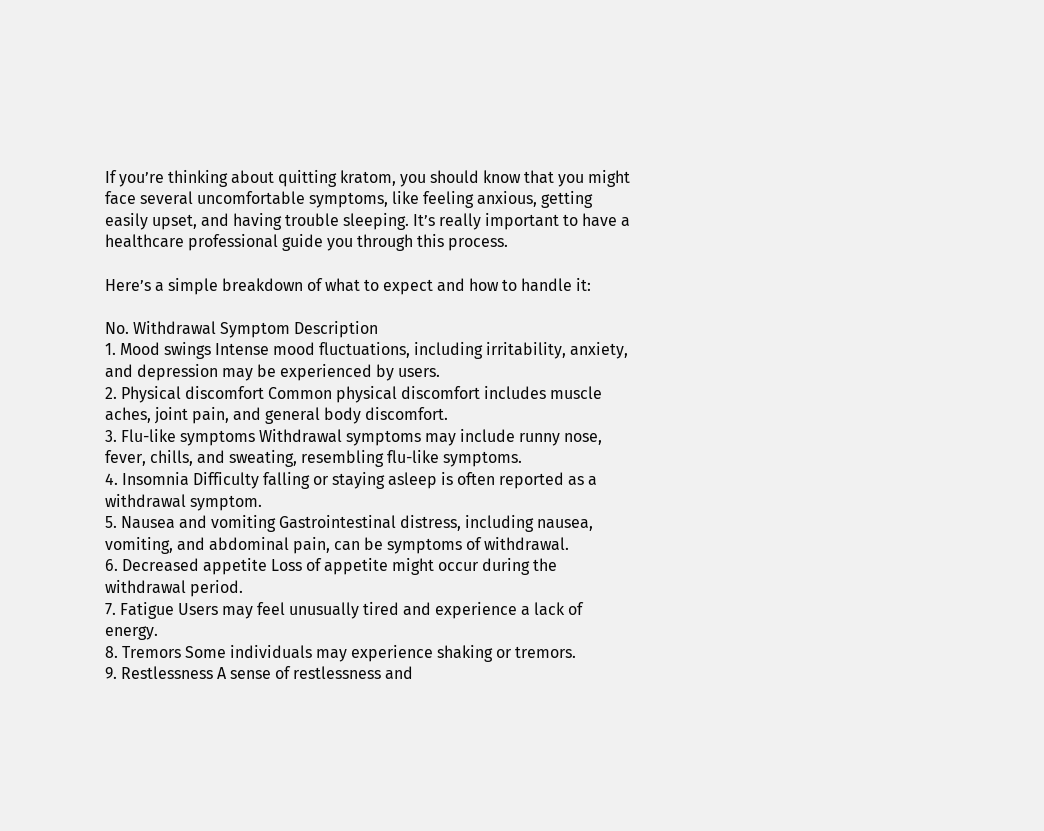If you’re thinking about quitting kratom, you should know that you might face several uncomfortable symptoms, like feeling anxious, getting easily upset, and having trouble sleeping. It’s really important to have a healthcare professional guide you through this process.

Here’s a simple breakdown of what to expect and how to handle it:

No. Withdrawal Symptom Description
1. Mood swings Intense mood fluctuations, including irritability, anxiety, and depression may be experienced by users.
2. Physical discomfort Common physical discomfort includes muscle aches, joint pain, and general body discomfort.
3. Flu-like symptoms Withdrawal symptoms may include runny nose, fever, chills, and sweating, resembling flu-like symptoms.
4. Insomnia Difficulty falling or staying asleep is often reported as a withdrawal symptom.
5. Nausea and vomiting Gastrointestinal distress, including nausea, vomiting, and abdominal pain, can be symptoms of withdrawal.
6. Decreased appetite Loss of appetite might occur during the withdrawal period.
7. Fatigue Users may feel unusually tired and experience a lack of energy.
8. Tremors Some individuals may experience shaking or tremors.
9. Restlessness A sense of restlessness and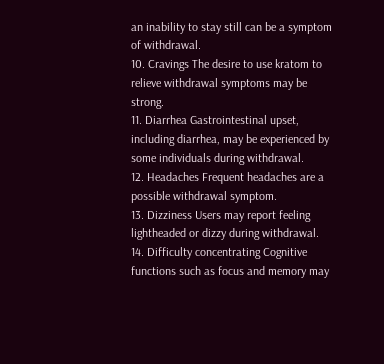an inability to stay still can be a symptom of withdrawal.
10. Cravings The desire to use kratom to relieve withdrawal symptoms may be strong.
11. Diarrhea Gastrointestinal upset, including diarrhea, may be experienced by some individuals during withdrawal.
12. Headaches Frequent headaches are a possible withdrawal symptom.
13. Dizziness Users may report feeling lightheaded or dizzy during withdrawal.
14. Difficulty concentrating Cognitive functions such as focus and memory may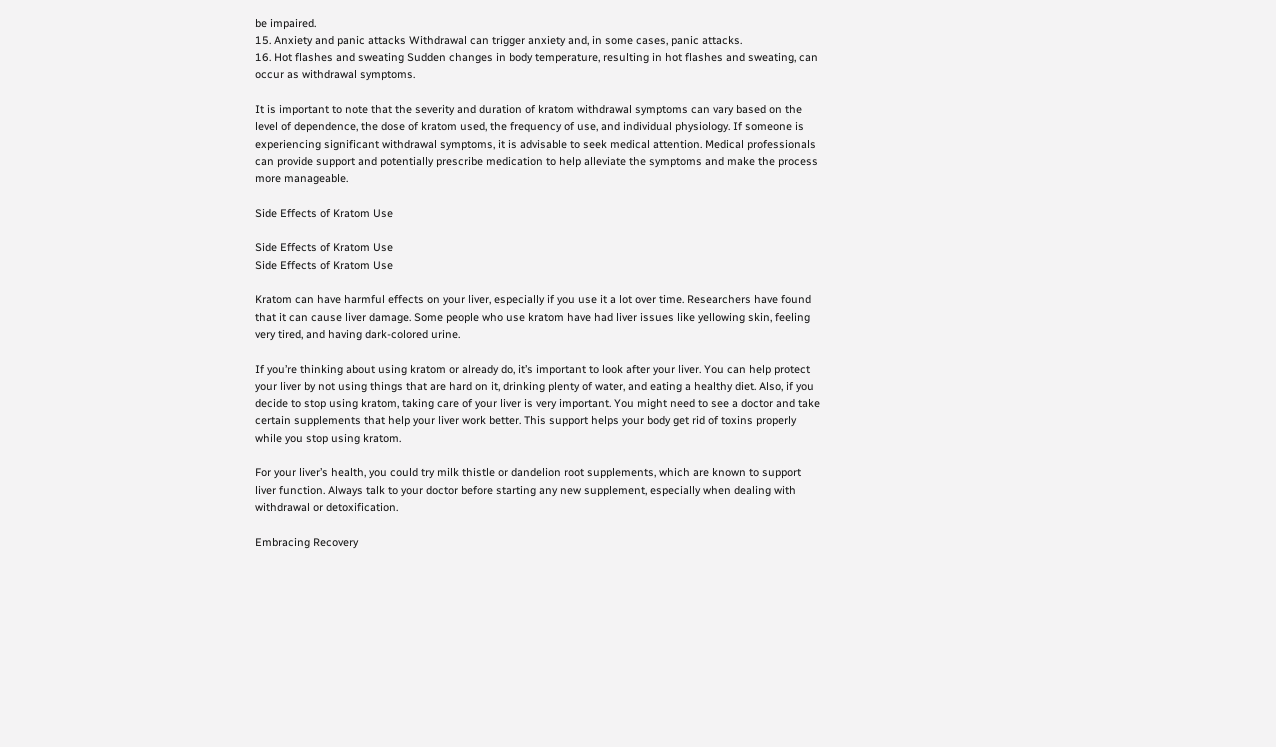be impaired.
15. Anxiety and panic attacks Withdrawal can trigger anxiety and, in some cases, panic attacks.
16. Hot flashes and sweating Sudden changes in body temperature, resulting in hot flashes and sweating, can occur as withdrawal symptoms.

It is important to note that the severity and duration of kratom withdrawal symptoms can vary based on the level of dependence, the dose of kratom used, the frequency of use, and individual physiology. If someone is experiencing significant withdrawal symptoms, it is advisable to seek medical attention. Medical professionals can provide support and potentially prescribe medication to help alleviate the symptoms and make the process more manageable.

Side Effects of Kratom Use

Side Effects of Kratom Use
Side Effects of Kratom Use

Kratom can have harmful effects on your liver, especially if you use it a lot over time. Researchers have found that it can cause liver damage. Some people who use kratom have had liver issues like yellowing skin, feeling very tired, and having dark-colored urine.

If you’re thinking about using kratom or already do, it’s important to look after your liver. You can help protect your liver by not using things that are hard on it, drinking plenty of water, and eating a healthy diet. Also, if you decide to stop using kratom, taking care of your liver is very important. You might need to see a doctor and take certain supplements that help your liver work better. This support helps your body get rid of toxins properly while you stop using kratom.

For your liver’s health, you could try milk thistle or dandelion root supplements, which are known to support liver function. Always talk to your doctor before starting any new supplement, especially when dealing with withdrawal or detoxification.

Embracing Recovery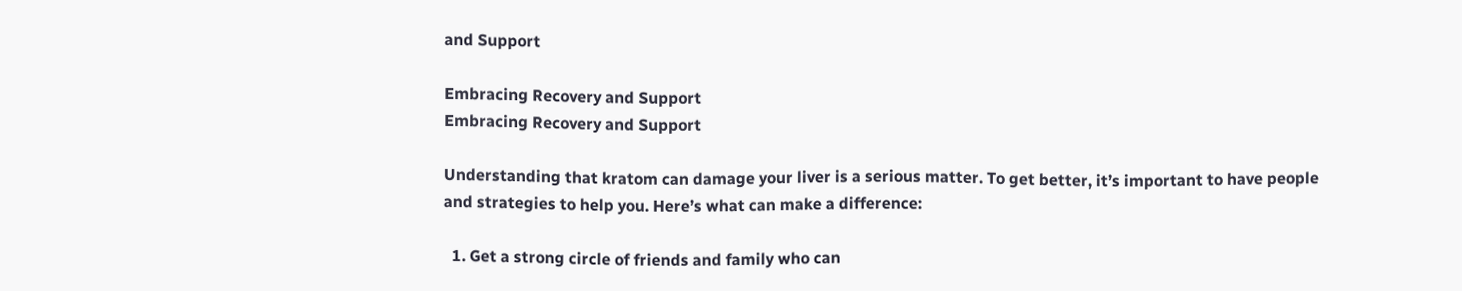and Support

Embracing Recovery and Support
Embracing Recovery and Support

Understanding that kratom can damage your liver is a serious matter. To get better, it’s important to have people and strategies to help you. Here’s what can make a difference:

  1. Get a strong circle of friends and family who can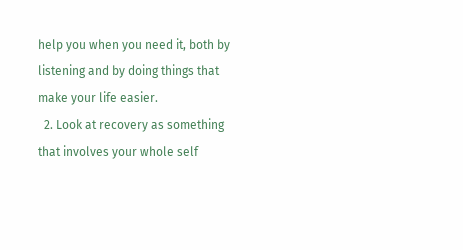help you when you need it, both by listening and by doing things that make your life easier.
  2. Look at recovery as something that involves your whole self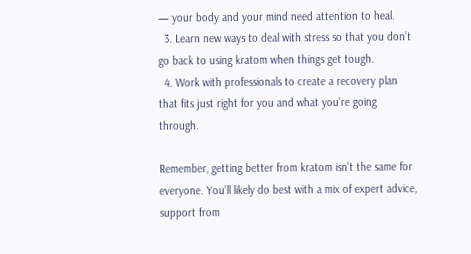— your body and your mind need attention to heal.
  3. Learn new ways to deal with stress so that you don’t go back to using kratom when things get tough.
  4. Work with professionals to create a recovery plan that fits just right for you and what you’re going through.

Remember, getting better from kratom isn’t the same for everyone. You’ll likely do best with a mix of expert advice, support from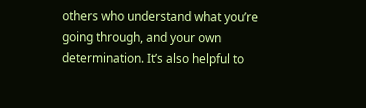others who understand what you’re going through, and your own determination. It’s also helpful to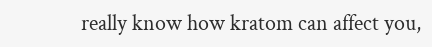really know how kratom can affect you,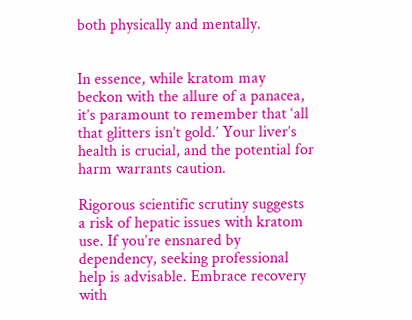both physically and mentally.


In essence, while kratom may beckon with the allure of a panacea, it’s paramount to remember that ‘all that glitters isn’t gold.’ Your liver’s health is crucial, and the potential for harm warrants caution.

Rigorous scientific scrutiny suggests a risk of hepatic issues with kratom use. If you’re ensnared by dependency, seeking professional help is advisable. Embrace recovery with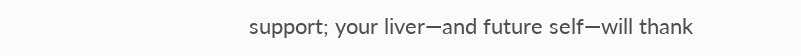support; your liver—and future self—will thank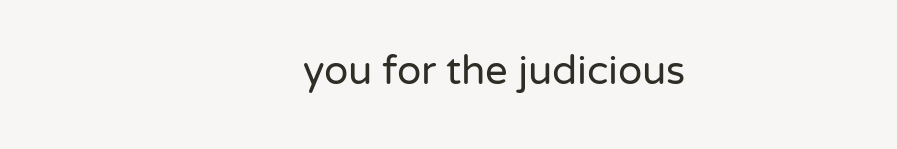you for the judicious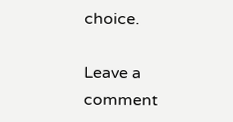choice.

Leave a comment